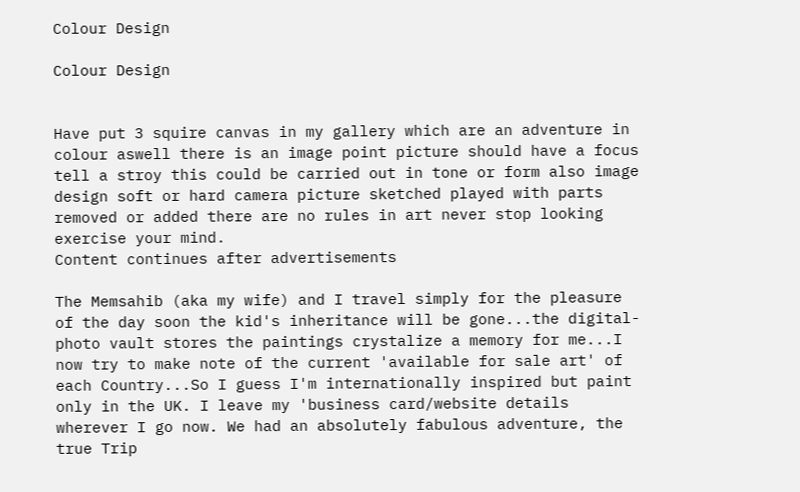Colour Design

Colour Design


Have put 3 squire canvas in my gallery which are an adventure in colour aswell there is an image point picture should have a focus tell a stroy this could be carried out in tone or form also image design soft or hard camera picture sketched played with parts removed or added there are no rules in art never stop looking exercise your mind.
Content continues after advertisements

The Memsahib (aka my wife) and I travel simply for the pleasure of the day soon the kid's inheritance will be gone...the digital-photo vault stores the paintings crystalize a memory for me...I now try to make note of the current 'available for sale art' of each Country...So I guess I'm internationally inspired but paint only in the UK. I leave my 'business card/website details wherever I go now. We had an absolutely fabulous adventure, the true Trip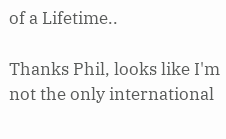of a Lifetime..

Thanks Phil, looks like I'm not the only international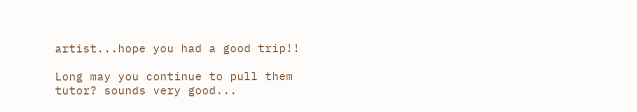artist...hope you had a good trip!!

Long may you continue to pull them tutor? sounds very good...